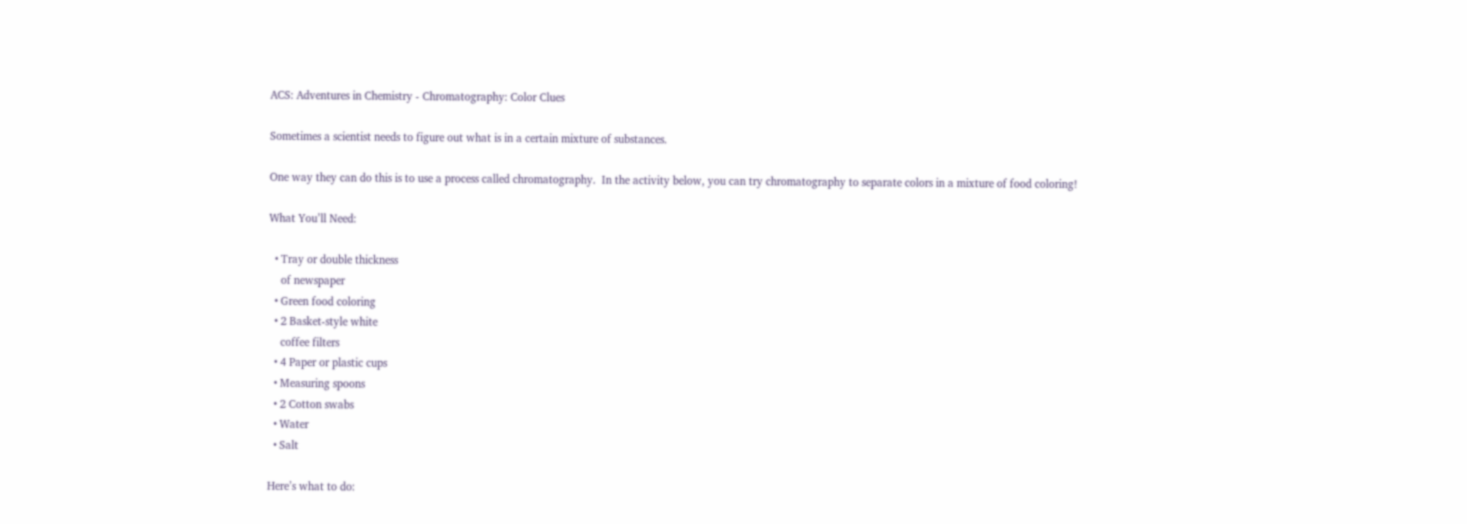ACS: Adventures in Chemistry - Chromatography: Color Clues

Sometimes a scientist needs to figure out what is in a certain mixture of substances.

One way they can do this is to use a process called chromatography.  In the activity below, you can try chromatography to separate colors in a mixture of food coloring!

What You’ll Need:

  • Tray or double thickness
    of newspaper
  • Green food coloring
  • 2 Basket-style white
    coffee filters
  • 4 Paper or plastic cups
  • Measuring spoons
  • 2 Cotton swabs
  • Water
  • Salt

Here’s what to do: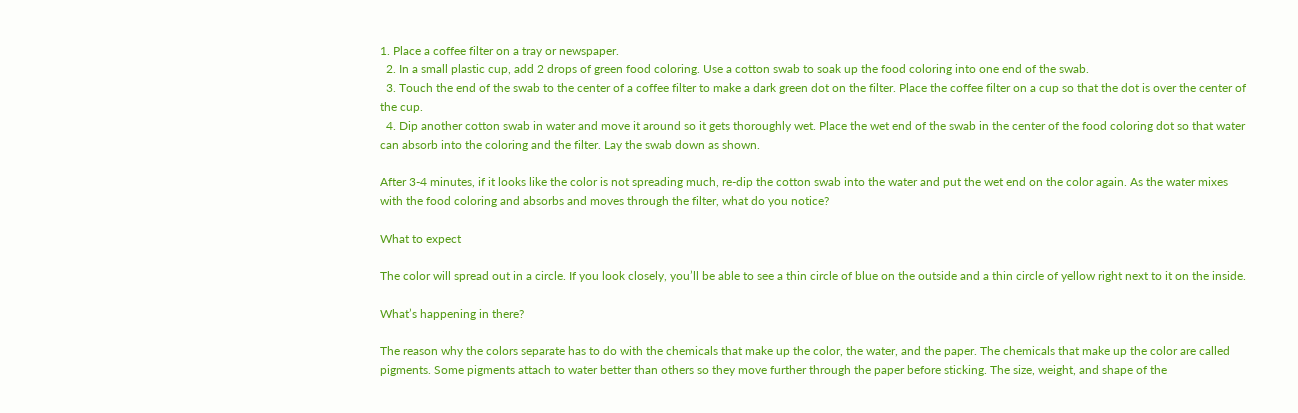1. Place a coffee filter on a tray or newspaper.
  2. In a small plastic cup, add 2 drops of green food coloring. Use a cotton swab to soak up the food coloring into one end of the swab.
  3. Touch the end of the swab to the center of a coffee filter to make a dark green dot on the filter. Place the coffee filter on a cup so that the dot is over the center of the cup.
  4. Dip another cotton swab in water and move it around so it gets thoroughly wet. Place the wet end of the swab in the center of the food coloring dot so that water can absorb into the coloring and the filter. Lay the swab down as shown.

After 3-4 minutes, if it looks like the color is not spreading much, re-dip the cotton swab into the water and put the wet end on the color again. As the water mixes with the food coloring and absorbs and moves through the filter, what do you notice?

What to expect

The color will spread out in a circle. If you look closely, you’ll be able to see a thin circle of blue on the outside and a thin circle of yellow right next to it on the inside.

What’s happening in there?

The reason why the colors separate has to do with the chemicals that make up the color, the water, and the paper. The chemicals that make up the color are called pigments. Some pigments attach to water better than others so they move further through the paper before sticking. The size, weight, and shape of the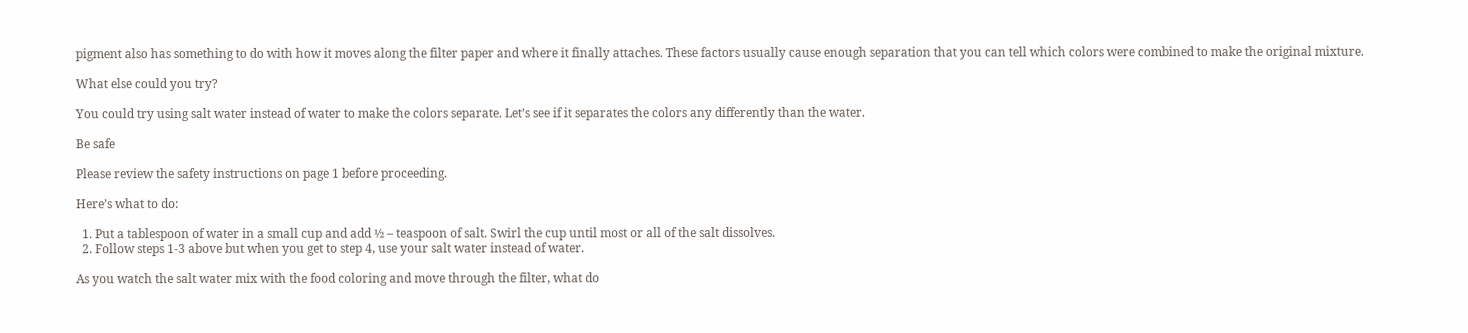pigment also has something to do with how it moves along the filter paper and where it finally attaches. These factors usually cause enough separation that you can tell which colors were combined to make the original mixture.

What else could you try?

You could try using salt water instead of water to make the colors separate. Let’s see if it separates the colors any differently than the water.

Be safe

Please review the safety instructions on page 1 before proceeding.

Here’s what to do:

  1. Put a tablespoon of water in a small cup and add ½ – teaspoon of salt. Swirl the cup until most or all of the salt dissolves.
  2. Follow steps 1-3 above but when you get to step 4, use your salt water instead of water.

As you watch the salt water mix with the food coloring and move through the filter, what do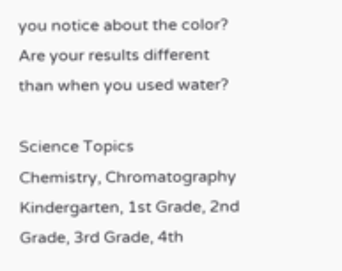you notice about the color? Are your results different than when you used water?

Science Topics
Chemistry, Chromatography
Kindergarten, 1st Grade, 2nd Grade, 3rd Grade, 4th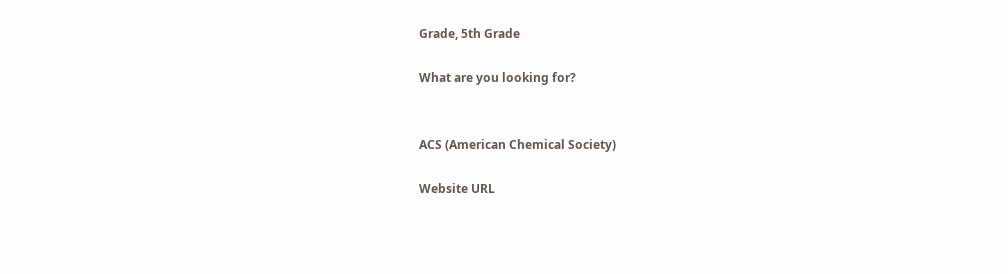Grade, 5th Grade

What are you looking for?


ACS (American Chemical Society)

Website URL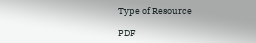Type of Resource

PDF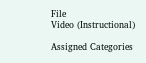File
Video (Instructional)

Assigned Categories